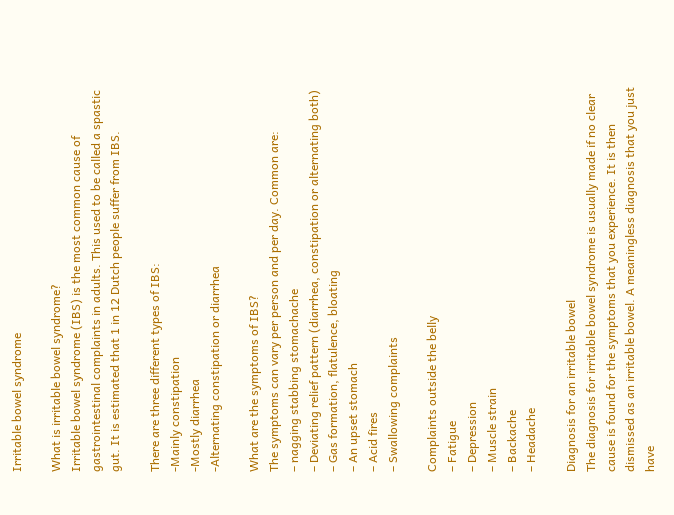Irritable bowel syndrome

What is irritable bowel syndrome?
Irritable bowel syndrome (IBS) is the most common cause of gastrointestinal complaints in adults. This used to be called a spastic gut. It is estimated that 1 in 12 Dutch people suffer from IBS.

There are three different types of IBS:
-Mainly constipation
-Mostly diarrhea
-Alternating constipation or diarrhea

What are the symptoms of IBS?
The symptoms can vary per person and per day. Common are:
– nagging stabbing stomachache
– Deviating relief pattern (diarrhea, constipation or alternating both)
– Gas formation, flatulence, bloating
– An upset stomach
– Acid fires
– Swallowing complaints

Complaints outside the belly
– Fatigue
– Depression
– Muscle strain
– Backache
– Headache

Diagnosis for an irritable bowel
The diagnosis for irritable bowel syndrome is usually made if no clear cause is found for the symptoms that you experience. It is then dismissed as an irritable bowel. A meaningless diagnosis that you just have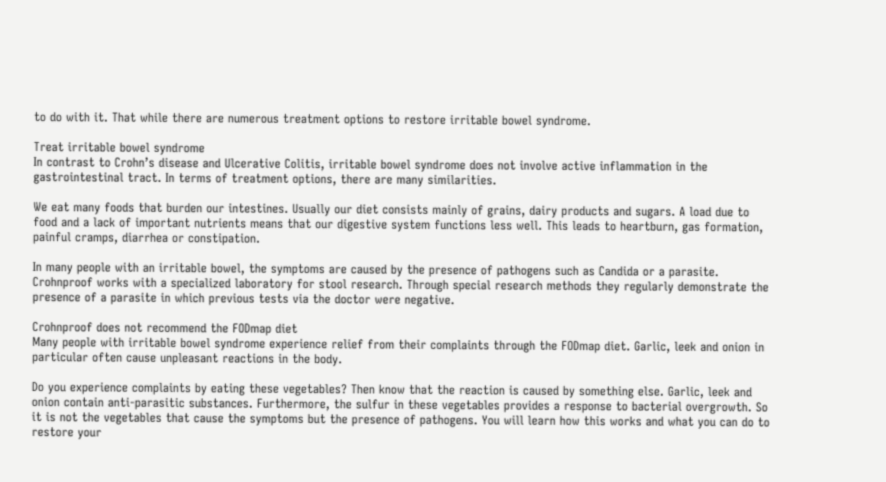to do with it. That while there are numerous treatment options to restore irritable bowel syndrome.

Treat irritable bowel syndrome
In contrast to Crohn’s disease and Ulcerative Colitis, irritable bowel syndrome does not involve active inflammation in the gastrointestinal tract. In terms of treatment options, there are many similarities.

We eat many foods that burden our intestines. Usually our diet consists mainly of grains, dairy products and sugars. A load due to food and a lack of important nutrients means that our digestive system functions less well. This leads to heartburn, gas formation, painful cramps, diarrhea or constipation.

In many people with an irritable bowel, the symptoms are caused by the presence of pathogens such as Candida or a parasite. Crohnproof works with a specialized laboratory for stool research. Through special research methods they regularly demonstrate the presence of a parasite in which previous tests via the doctor were negative.

Crohnproof does not recommend the FODmap diet
Many people with irritable bowel syndrome experience relief from their complaints through the FODmap diet. Garlic, leek and onion in particular often cause unpleasant reactions in the body.

Do you experience complaints by eating these vegetables? Then know that the reaction is caused by something else. Garlic, leek and onion contain anti-parasitic substances. Furthermore, the sulfur in these vegetables provides a response to bacterial overgrowth. So it is not the vegetables that cause the symptoms but the presence of pathogens. You will learn how this works and what you can do to restore your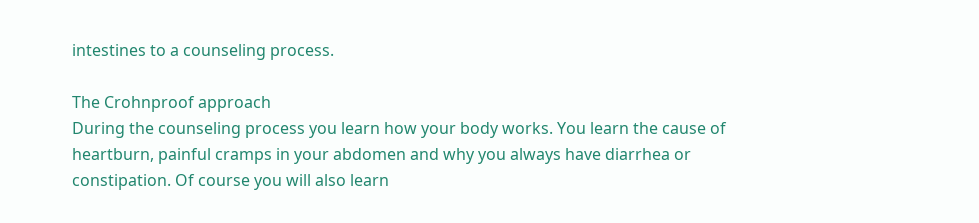intestines to a counseling process.

The Crohnproof approach
During the counseling process you learn how your body works. You learn the cause of heartburn, painful cramps in your abdomen and why you always have diarrhea or constipation. Of course you will also learn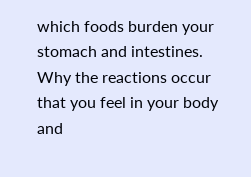which foods burden your stomach and intestines. Why the reactions occur that you feel in your body and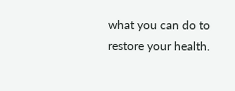what you can do to restore your health.